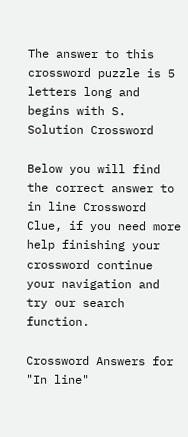The answer to this crossword puzzle is 5 letters long and begins with S.
Solution Crossword

Below you will find the correct answer to in line Crossword Clue, if you need more help finishing your crossword continue your navigation and try our search function.

Crossword Answers for "In line"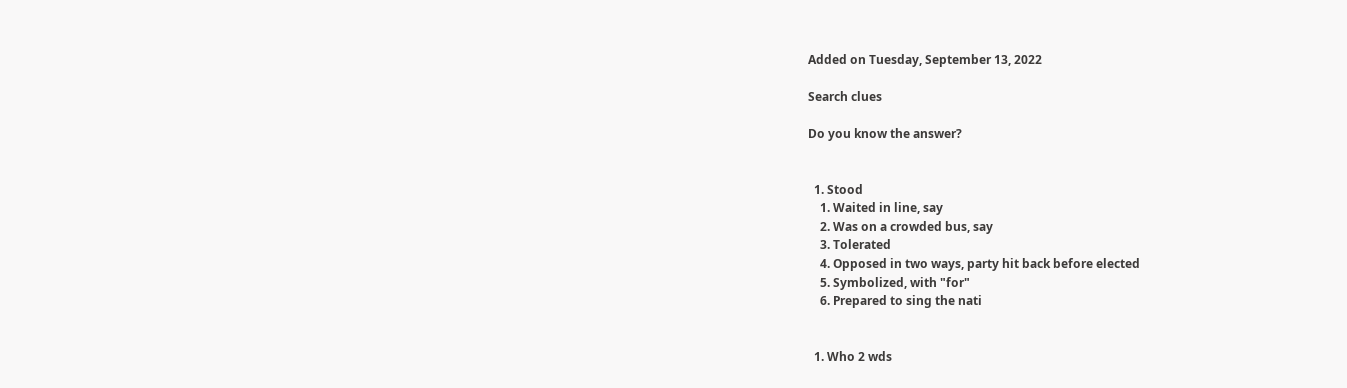Added on Tuesday, September 13, 2022

Search clues

Do you know the answer?


  1. Stood
    1. Waited in line, say
    2. Was on a crowded bus, say
    3. Tolerated
    4. Opposed in two ways, party hit back before elected
    5. Symbolized, with "for"
    6. Prepared to sing the nati


  1. Who 2 wds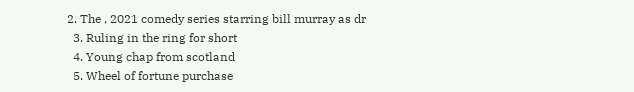2. The , 2021 comedy series starring bill murray as dr
  3. Ruling in the ring for short
  4. Young chap from scotland
  5. Wheel of fortune purchase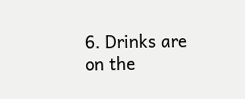6. Drinks are on the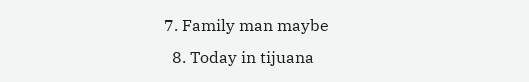7. Family man maybe
  8. Today in tijuana